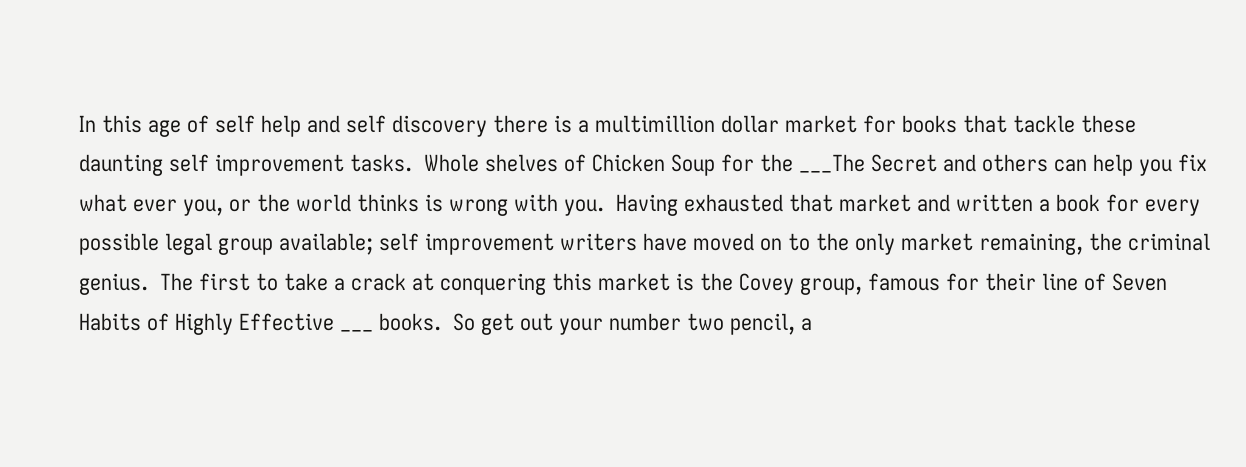In this age of self help and self discovery there is a multimillion dollar market for books that tackle these daunting self improvement tasks.  Whole shelves of Chicken Soup for the ___The Secret and others can help you fix what ever you, or the world thinks is wrong with you.  Having exhausted that market and written a book for every possible legal group available; self improvement writers have moved on to the only market remaining, the criminal genius.  The first to take a crack at conquering this market is the Covey group, famous for their line of Seven Habits of Highly Effective ___ books.  So get out your number two pencil, a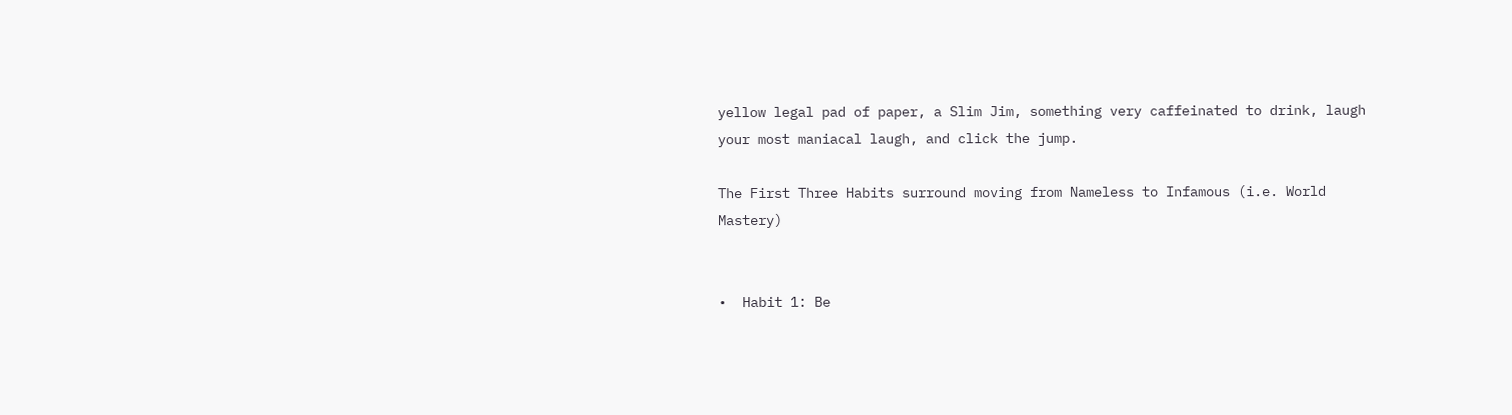yellow legal pad of paper, a Slim Jim, something very caffeinated to drink, laugh your most maniacal laugh, and click the jump.

The First Three Habits surround moving from Nameless to Infamous (i.e. World Mastery)


•  Habit 1: Be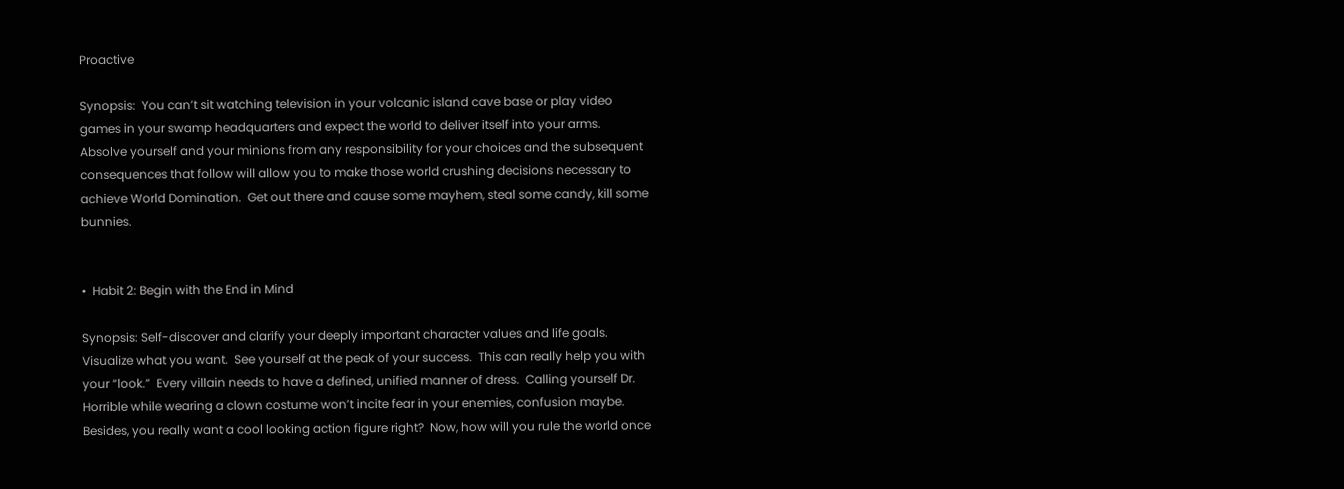Proactive

Synopsis:  You can’t sit watching television in your volcanic island cave base or play video games in your swamp headquarters and expect the world to deliver itself into your arms.  Absolve yourself and your minions from any responsibility for your choices and the subsequent consequences that follow will allow you to make those world crushing decisions necessary to achieve World Domination.  Get out there and cause some mayhem, steal some candy, kill some bunnies.


•  Habit 2: Begin with the End in Mind

Synopsis: Self-discover and clarify your deeply important character values and life goals. Visualize what you want.  See yourself at the peak of your success.  This can really help you with your “look.”  Every villain needs to have a defined, unified manner of dress.  Calling yourself Dr. Horrible while wearing a clown costume won’t incite fear in your enemies, confusion maybe.  Besides, you really want a cool looking action figure right?  Now, how will you rule the world once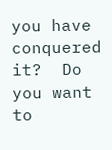you have conquered it?  Do you want to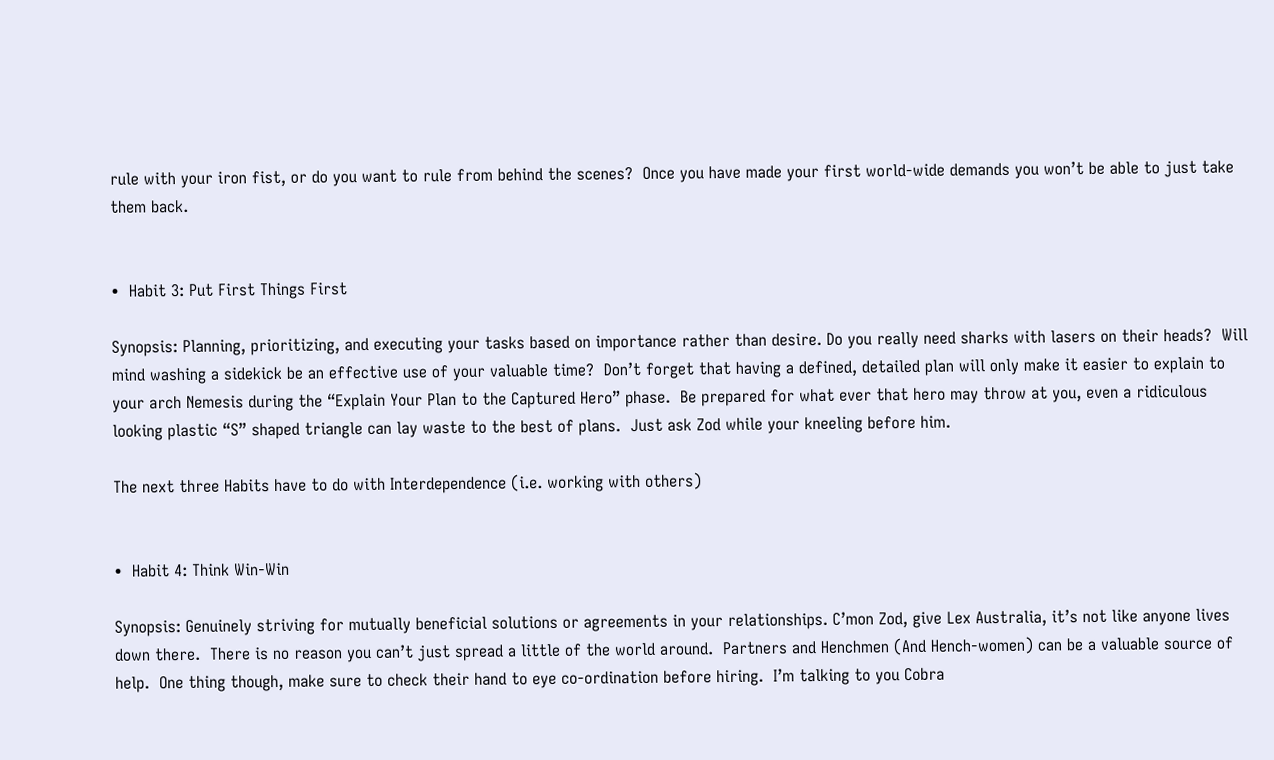rule with your iron fist, or do you want to rule from behind the scenes?  Once you have made your first world-wide demands you won’t be able to just take them back.


•  Habit 3: Put First Things First

Synopsis: Planning, prioritizing, and executing your tasks based on importance rather than desire. Do you really need sharks with lasers on their heads?  Will mind washing a sidekick be an effective use of your valuable time?  Don’t forget that having a defined, detailed plan will only make it easier to explain to your arch Nemesis during the “Explain Your Plan to the Captured Hero” phase.  Be prepared for what ever that hero may throw at you, even a ridiculous looking plastic “S” shaped triangle can lay waste to the best of plans.  Just ask Zod while your kneeling before him.

The next three Habits have to do with Interdependence (i.e. working with others)


•  Habit 4: Think Win-Win

Synopsis: Genuinely striving for mutually beneficial solutions or agreements in your relationships. C’mon Zod, give Lex Australia, it’s not like anyone lives down there.  There is no reason you can’t just spread a little of the world around.  Partners and Henchmen (And Hench-women) can be a valuable source of help.  One thing though, make sure to check their hand to eye co-ordination before hiring.  I’m talking to you Cobra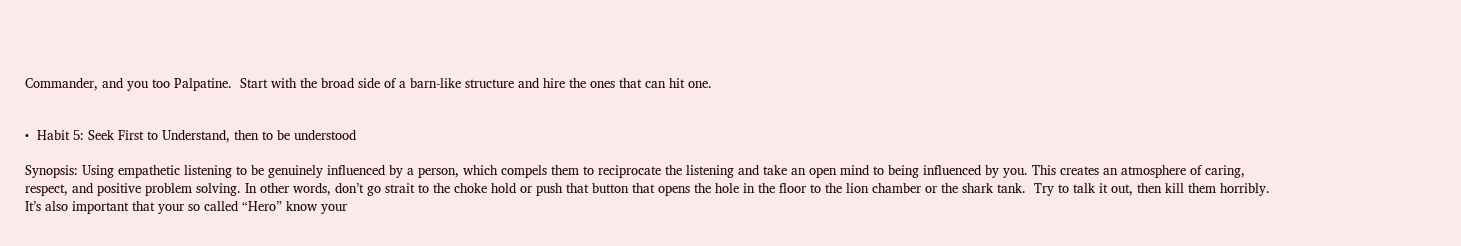Commander, and you too Palpatine.  Start with the broad side of a barn-like structure and hire the ones that can hit one.


•  Habit 5: Seek First to Understand, then to be understood

Synopsis: Using empathetic listening to be genuinely influenced by a person, which compels them to reciprocate the listening and take an open mind to being influenced by you. This creates an atmosphere of caring, respect, and positive problem solving. In other words, don’t go strait to the choke hold or push that button that opens the hole in the floor to the lion chamber or the shark tank.  Try to talk it out, then kill them horribly.  It’s also important that your so called “Hero” know your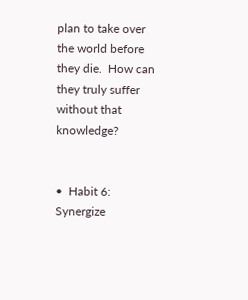plan to take over the world before they die.  How can they truly suffer without that knowledge?


•  Habit 6: Synergize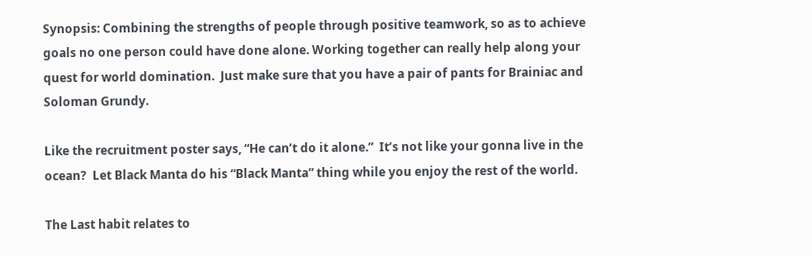Synopsis: Combining the strengths of people through positive teamwork, so as to achieve goals no one person could have done alone. Working together can really help along your quest for world domination.  Just make sure that you have a pair of pants for Brainiac and Soloman Grundy.

Like the recruitment poster says, “He can’t do it alone.”  It’s not like your gonna live in the ocean?  Let Black Manta do his “Black Manta” thing while you enjoy the rest of the world.

The Last habit relates to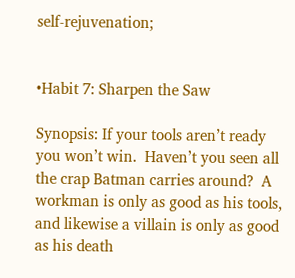self-rejuvenation;


•Habit 7: Sharpen the Saw

Synopsis: If your tools aren’t ready you won’t win.  Haven’t you seen all the crap Batman carries around?  A workman is only as good as his tools, and likewise a villain is only as good as his death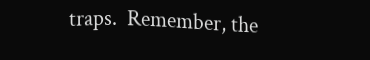traps.  Remember, the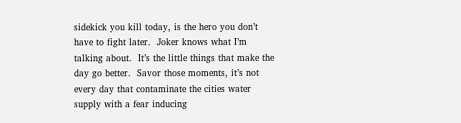sidekick you kill today, is the hero you don’t have to fight later.  Joker knows what I’m talking about.  It’s the little things that make the day go better.  Savor those moments, it’s not every day that contaminate the cities water supply with a fear inducing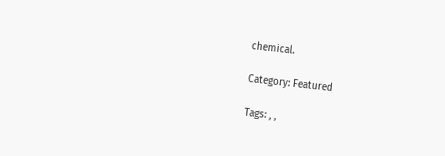chemical.

Category: Featured

Tags: , ,